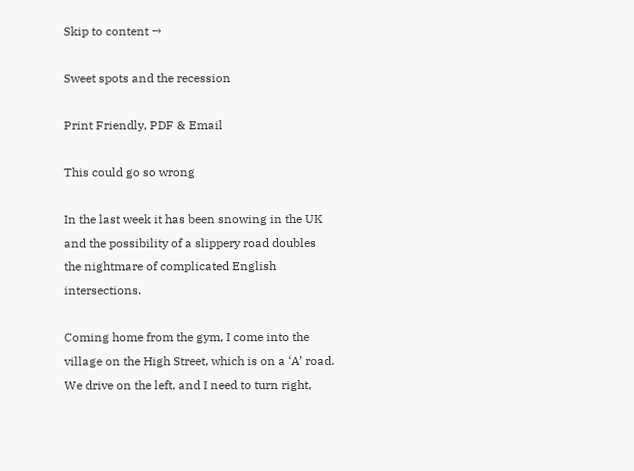Skip to content →

Sweet spots and the recession

Print Friendly, PDF & Email

This could go so wrong

In the last week it has been snowing in the UK and the possibility of a slippery road doubles the nightmare of complicated English intersections.

Coming home from the gym, I come into the village on the High Street, which is on a ‘A’ road.  We drive on the left, and I need to turn right,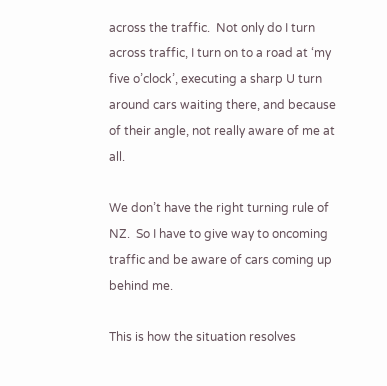across the traffic.  Not only do I turn across traffic, I turn on to a road at ‘my five o’clock’, executing a sharp U turn around cars waiting there, and because of their angle, not really aware of me at all.

We don’t have the right turning rule of NZ.  So I have to give way to oncoming traffic and be aware of cars coming up behind me.

This is how the situation resolves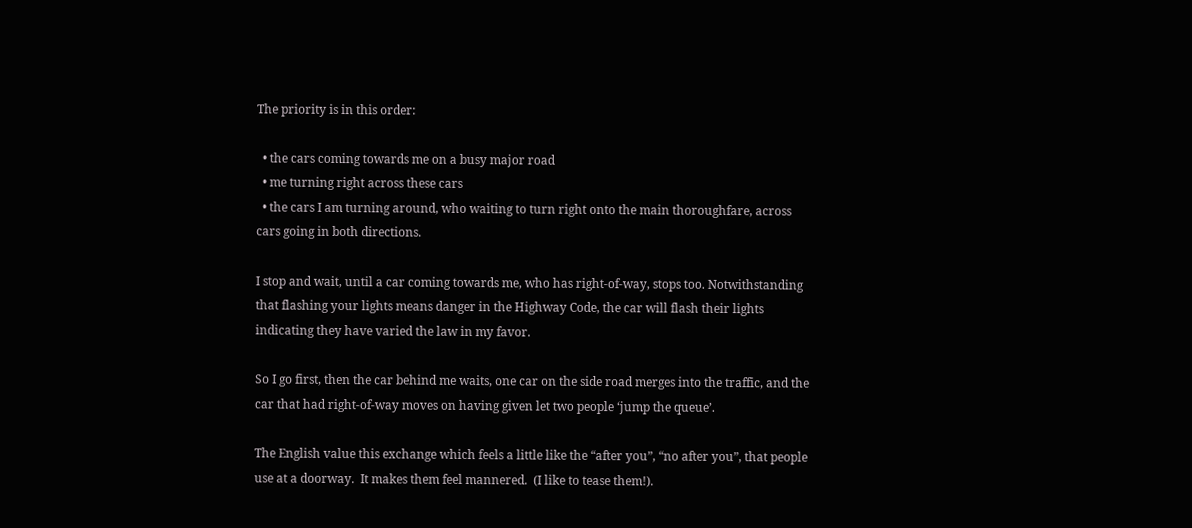The priority is in this order:

  • the cars coming towards me on a busy major road
  • me turning right across these cars
  • the cars I am turning around, who waiting to turn right onto the main thoroughfare, across cars going in both directions.

I stop and wait, until a car coming towards me, who has right-of-way, stops too. Notwithstanding that flashing your lights means danger in the Highway Code, the car will flash their lights indicating they have varied the law in my favor.

So I go first, then the car behind me waits, one car on the side road merges into the traffic, and the car that had right-of-way moves on having given let two people ‘jump the queue’.

The English value this exchange which feels a little like the “after you”, “no after you”, that people use at a doorway.  It makes them feel mannered.  (I like to tease them!).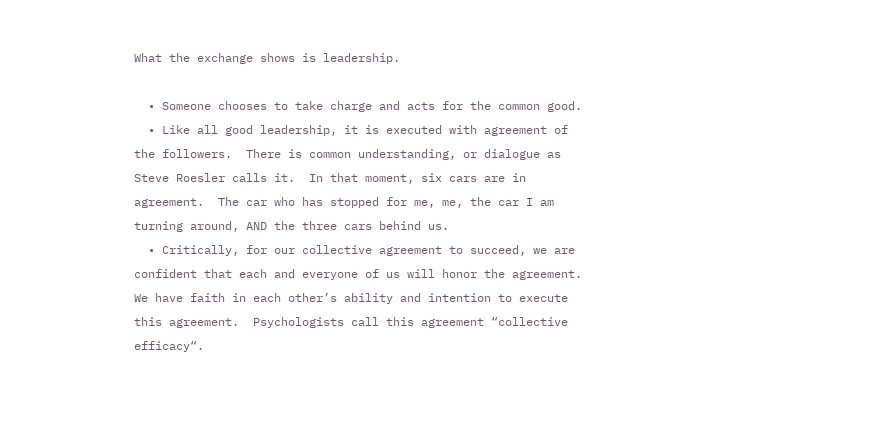What the exchange shows is leadership.

  • Someone chooses to take charge and acts for the common good.
  • Like all good leadership, it is executed with agreement of the followers.  There is common understanding, or dialogue as Steve Roesler calls it.  In that moment, six cars are in agreement.  The car who has stopped for me, me, the car I am turning around, AND the three cars behind us.
  • Critically, for our collective agreement to succeed, we are confident that each and everyone of us will honor the agreement.  We have faith in each other’s ability and intention to execute this agreement.  Psychologists call this agreement “collective efficacy“.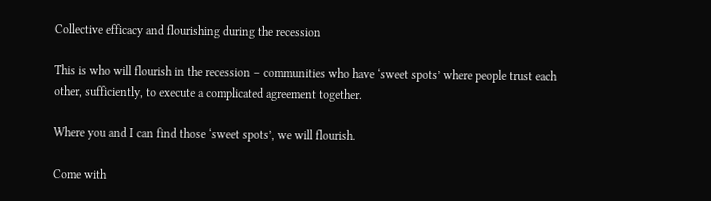Collective efficacy and flourishing during the recession

This is who will flourish in the recession – communities who have ‘sweet spots’ where people trust each other, sufficiently, to execute a complicated agreement together.

Where you and I can find those ‘sweet spots’, we will flourish.

Come with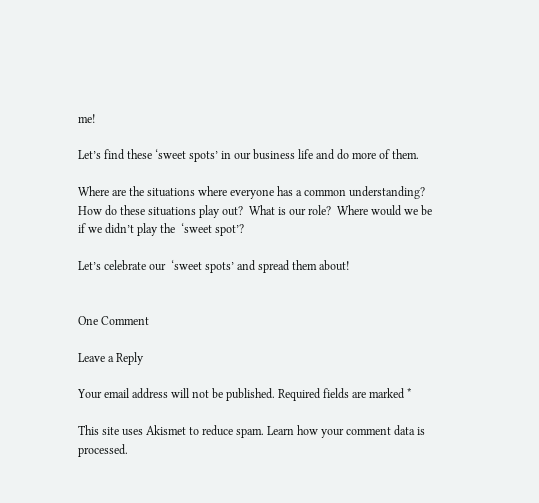me!

Let’s find these ‘sweet spots’ in our business life and do more of them.

Where are the situations where everyone has a common understanding?  How do these situations play out?  What is our role?  Where would we be if we didn’t play the  ‘sweet spot’?

Let’s celebrate our  ‘sweet spots’ and spread them about!


One Comment

Leave a Reply

Your email address will not be published. Required fields are marked *

This site uses Akismet to reduce spam. Learn how your comment data is processed.